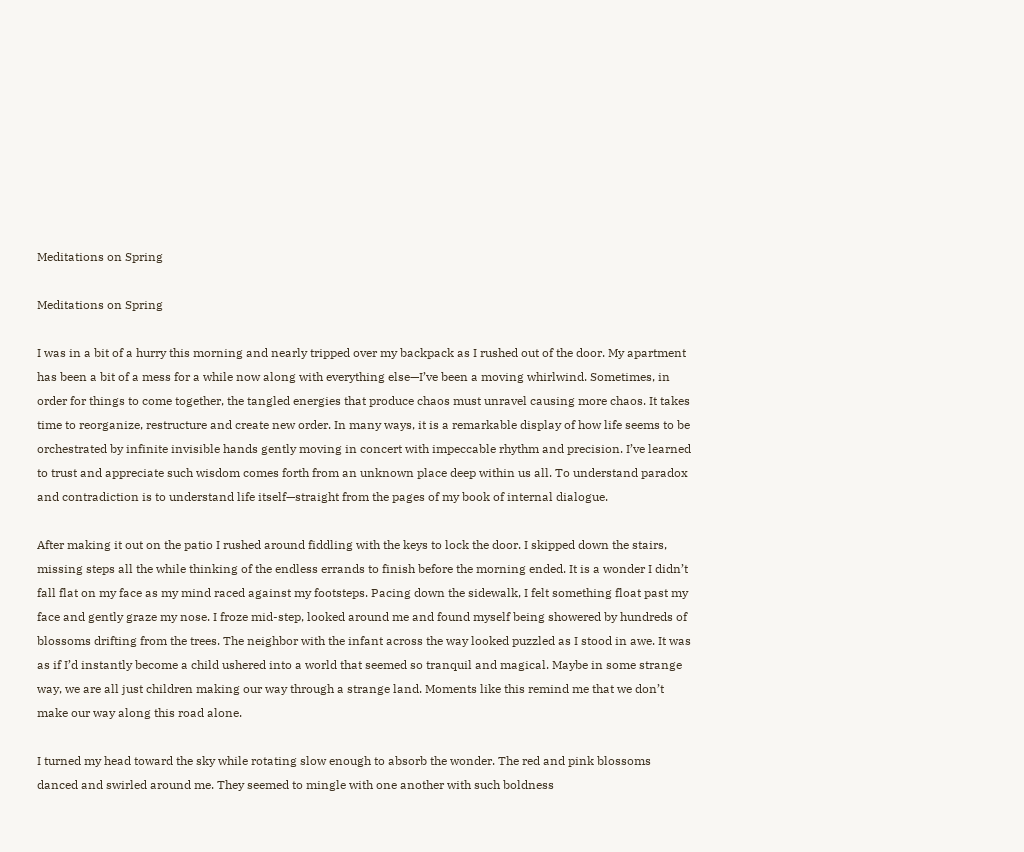Meditations on Spring

Meditations on Spring

I was in a bit of a hurry this morning and nearly tripped over my backpack as I rushed out of the door. My apartment has been a bit of a mess for a while now along with everything else—I’ve been a moving whirlwind. Sometimes, in order for things to come together, the tangled energies that produce chaos must unravel causing more chaos. It takes time to reorganize, restructure and create new order. In many ways, it is a remarkable display of how life seems to be orchestrated by infinite invisible hands gently moving in concert with impeccable rhythm and precision. I’ve learned to trust and appreciate such wisdom comes forth from an unknown place deep within us all. To understand paradox and contradiction is to understand life itself—straight from the pages of my book of internal dialogue.

After making it out on the patio I rushed around fiddling with the keys to lock the door. I skipped down the stairs, missing steps all the while thinking of the endless errands to finish before the morning ended. It is a wonder I didn’t fall flat on my face as my mind raced against my footsteps. Pacing down the sidewalk, I felt something float past my face and gently graze my nose. I froze mid-step, looked around me and found myself being showered by hundreds of blossoms drifting from the trees. The neighbor with the infant across the way looked puzzled as I stood in awe. It was as if I’d instantly become a child ushered into a world that seemed so tranquil and magical. Maybe in some strange way, we are all just children making our way through a strange land. Moments like this remind me that we don’t make our way along this road alone.

I turned my head toward the sky while rotating slow enough to absorb the wonder. The red and pink blossoms danced and swirled around me. They seemed to mingle with one another with such boldness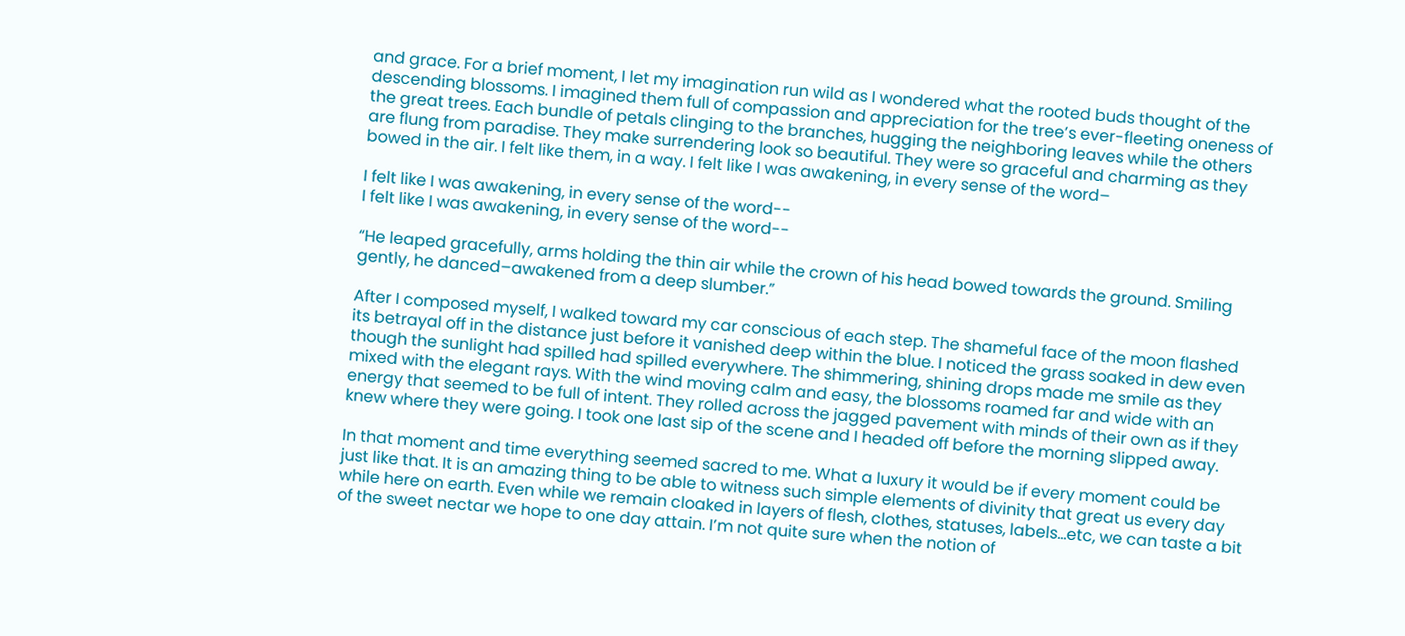and grace. For a brief moment, I let my imagination run wild as I wondered what the rooted buds thought of the descending blossoms. I imagined them full of compassion and appreciation for the tree’s ever-fleeting oneness of the great trees. Each bundle of petals clinging to the branches, hugging the neighboring leaves while the others are flung from paradise. They make surrendering look so beautiful. They were so graceful and charming as they bowed in the air. I felt like them, in a way. I felt like I was awakening, in every sense of the word–

I felt like I was awakening, in every sense of the word--
I felt like I was awakening, in every sense of the word--

“He leaped gracefully, arms holding the thin air while the crown of his head bowed towards the ground. Smiling gently, he danced–awakened from a deep slumber.”

After I composed myself, I walked toward my car conscious of each step. The shameful face of the moon flashed its betrayal off in the distance just before it vanished deep within the blue. I noticed the grass soaked in dew even though the sunlight had spilled had spilled everywhere. The shimmering, shining drops made me smile as they mixed with the elegant rays. With the wind moving calm and easy, the blossoms roamed far and wide with an energy that seemed to be full of intent. They rolled across the jagged pavement with minds of their own as if they knew where they were going. I took one last sip of the scene and I headed off before the morning slipped away.

In that moment and time everything seemed sacred to me. What a luxury it would be if every moment could be just like that. It is an amazing thing to be able to witness such simple elements of divinity that great us every day while here on earth. Even while we remain cloaked in layers of flesh, clothes, statuses, labels…etc, we can taste a bit of the sweet nectar we hope to one day attain. I’m not quite sure when the notion of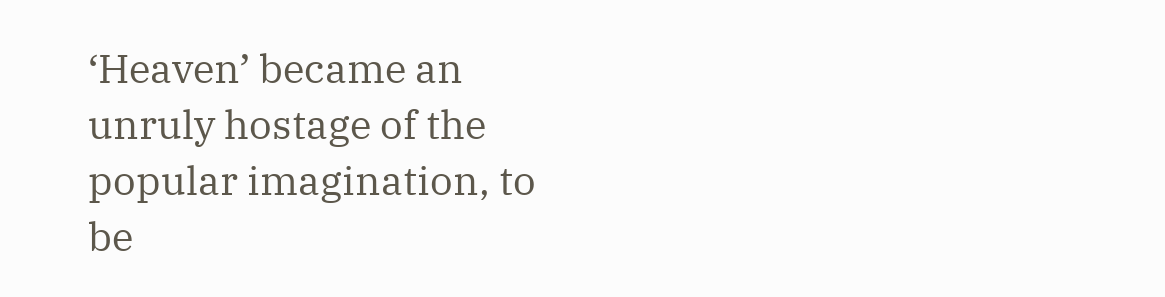‘Heaven’ became an unruly hostage of the popular imagination, to be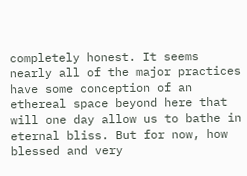completely honest. It seems nearly all of the major practices have some conception of an ethereal space beyond here that will one day allow us to bathe in eternal bliss. But for now, how blessed and very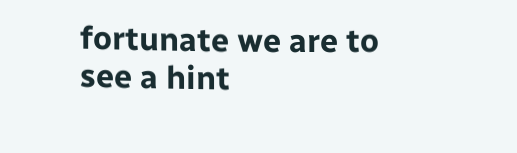fortunate we are to see a hint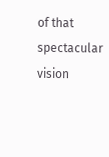of that spectacular vision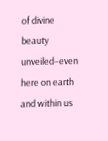of divine beauty unveiled–even here on earth and within us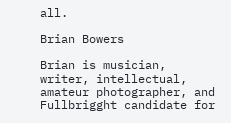all.

Brian Bowers

Brian is musician, writer, intellectual, amateur photographer, and Fullbrigght candidate for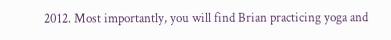2012. Most importantly, you will find Brian practicing yoga and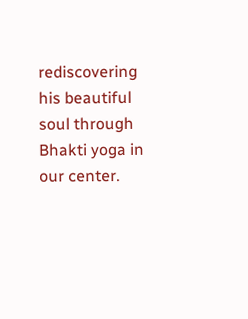rediscovering his beautiful soul through Bhakti yoga in our center.